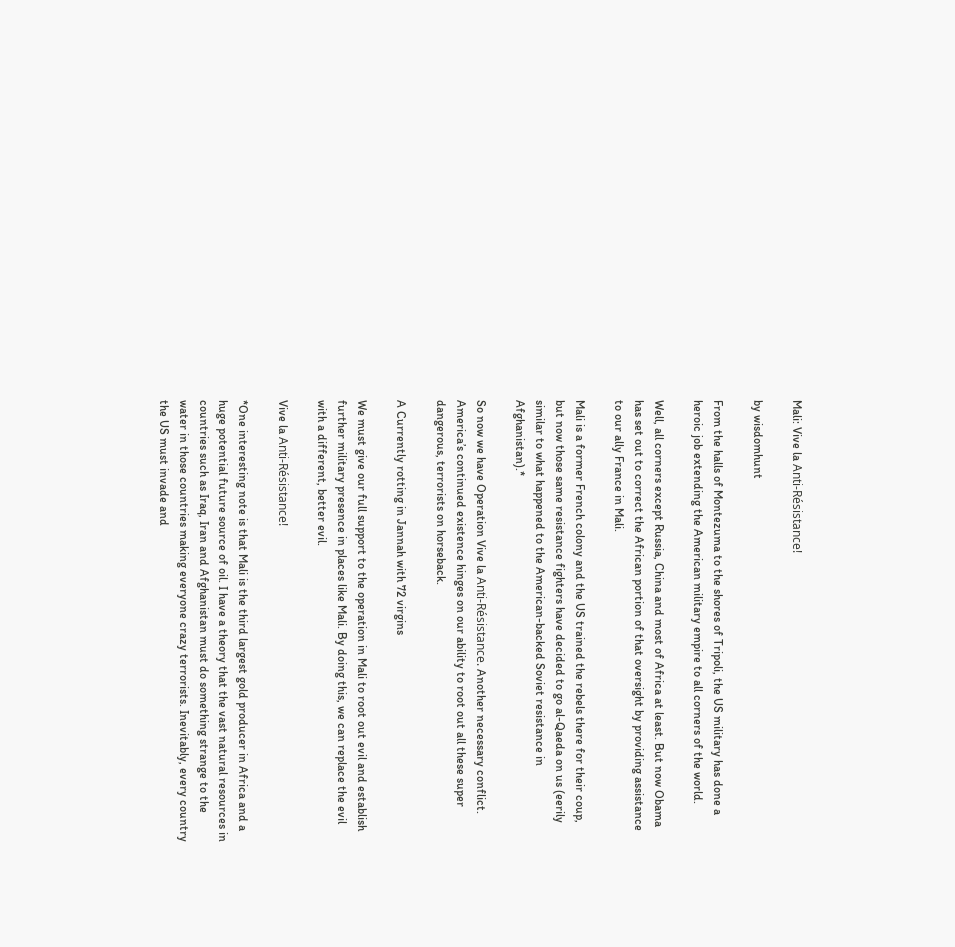Mali: Vive la Anti-Résistance!

by wisdomhunt

From the halls of Montezuma to the shores of Tripoli, the US military has done a heroic job extending the American military empire to all corners of the world.

Well, all corners except Russia, China and most of Africa at least. But now Obama has set out to correct the African portion of that oversight by providing assistance to our ally France in Mali.

Mali is a former French colony and the US trained the rebels there for their coup, but now those same resistance fighters have decided to go al-Qaeda on us (eerily similar to what happened to the American-backed Soviet resistance in Afghanistan).*

So now we have Operation Vive la Anti-Résistance. Another necessary conflict. America’s continued existence hinges on our ability to root out all these super dangerous, terrorists on horseback.

A Currently rotting in Jannah with 72 virgins

We must give our full support to the operation in Mali to root out evil and establish further military presence in places like Mali. By doing this, we can replace the evil with a different, better evil.

Vive la Anti-Résistance!

*One interesting note is that Mali is the third largest gold producer in Africa and a huge potential future source of oil. I have a theory that the vast natural resources in countries such as Iraq, Iran and Afghanistan must do something strange to the water in those countries making everyone crazy terrorists. Inevitably, every country the US must invade and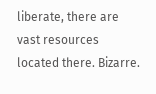liberate, there are vast resources located there. Bizarre.